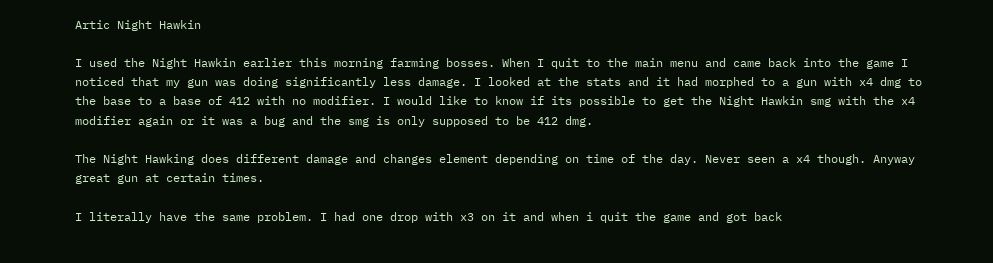Artic Night Hawkin

I used the Night Hawkin earlier this morning farming bosses. When I quit to the main menu and came back into the game I noticed that my gun was doing significantly less damage. I looked at the stats and it had morphed to a gun with x4 dmg to the base to a base of 412 with no modifier. I would like to know if its possible to get the Night Hawkin smg with the x4 modifier again or it was a bug and the smg is only supposed to be 412 dmg.

The Night Hawking does different damage and changes element depending on time of the day. Never seen a x4 though. Anyway great gun at certain times.

I literally have the same problem. I had one drop with x3 on it and when i quit the game and got back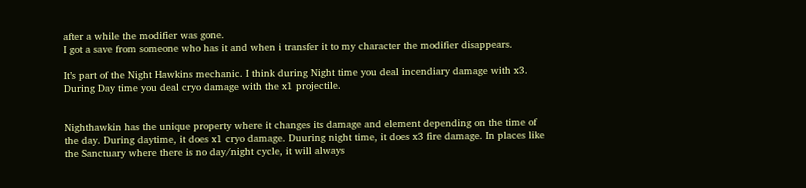after a while the modifier was gone.
I got a save from someone who has it and when i transfer it to my character the modifier disappears.

It’s part of the Night Hawkins mechanic. I think during Night time you deal incendiary damage with x3. During Day time you deal cryo damage with the x1 projectile.


Nighthawkin has the unique property where it changes its damage and element depending on the time of the day. During daytime, it does x1 cryo damage. Duuring night time, it does x3 fire damage. In places like the Sanctuary where there is no day/night cycle, it will always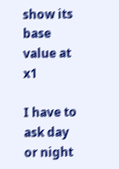show its base value at x1

I have to ask day or night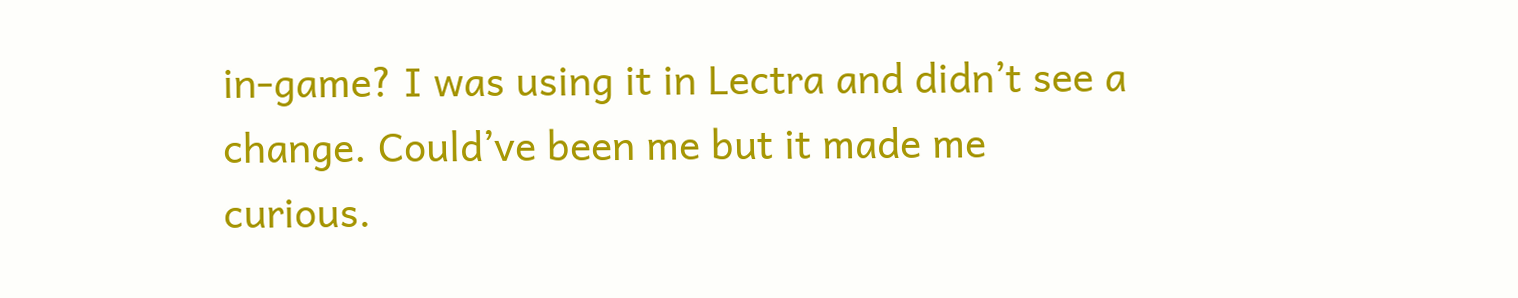in-game? I was using it in Lectra and didn’t see a change. Could’ve been me but it made me curious.